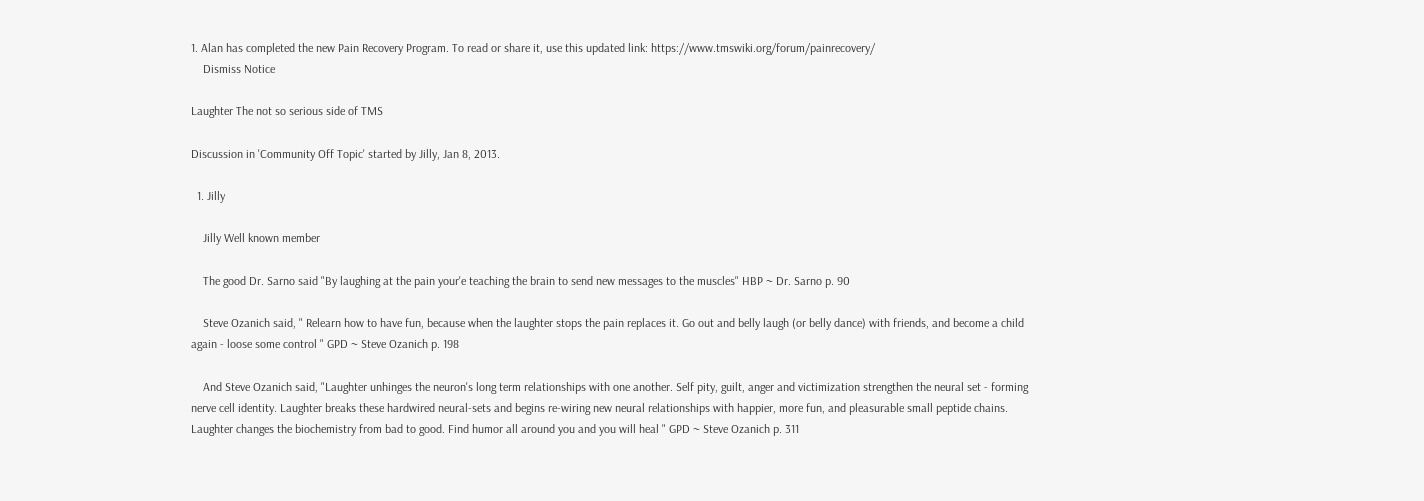1. Alan has completed the new Pain Recovery Program. To read or share it, use this updated link: https://www.tmswiki.org/forum/painrecovery/
    Dismiss Notice

Laughter The not so serious side of TMS

Discussion in 'Community Off Topic' started by Jilly, Jan 8, 2013.

  1. Jilly

    Jilly Well known member

    The good Dr. Sarno said "By laughing at the pain your'e teaching the brain to send new messages to the muscles" HBP ~ Dr. Sarno p. 90

    Steve Ozanich said, " Relearn how to have fun, because when the laughter stops the pain replaces it. Go out and belly laugh (or belly dance) with friends, and become a child again - loose some control " GPD ~ Steve Ozanich p. 198

    And Steve Ozanich said, "Laughter unhinges the neuron's long term relationships with one another. Self pity, guilt, anger and victimization strengthen the neural set - forming nerve cell identity. Laughter breaks these hardwired neural-sets and begins re-wiring new neural relationships with happier, more fun, and pleasurable small peptide chains. Laughter changes the biochemistry from bad to good. Find humor all around you and you will heal " GPD ~ Steve Ozanich p. 311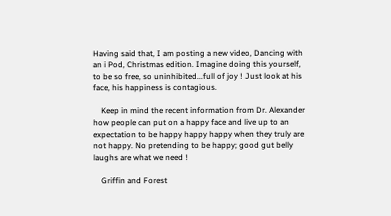Having said that, I am posting a new video, Dancing with an i Pod, Christmas edition. Imagine doing this yourself, to be so free, so uninhibited...full of joy ! Just look at his face, his happiness is contagious.

    Keep in mind the recent information from Dr. Alexander how people can put on a happy face and live up to an expectation to be happy happy happy when they truly are not happy. No pretending to be happy; good gut belly laughs are what we need !

    Griffin and Forest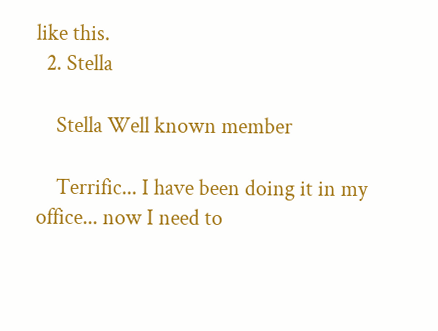like this.
  2. Stella

    Stella Well known member

    Terrific... I have been doing it in my office... now I need to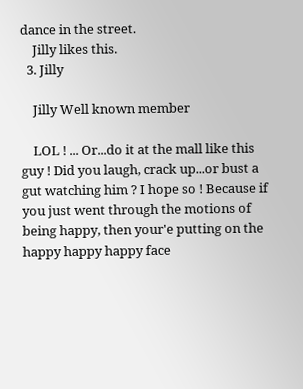dance in the street.
    Jilly likes this.
  3. Jilly

    Jilly Well known member

    LOL ! ... Or...do it at the mall like this guy ! Did you laugh, crack up...or bust a gut watching him ? I hope so ! Because if you just went through the motions of being happy, then your'e putting on the happy happy happy face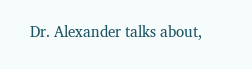Dr. Alexander talks about,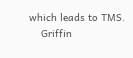which leads to TMS.
    Griffin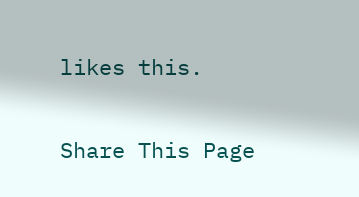likes this.

Share This Page